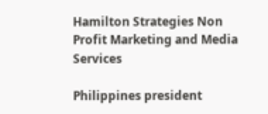Hamilton Strategies Non Profit Marketing and Media Services

Philippines president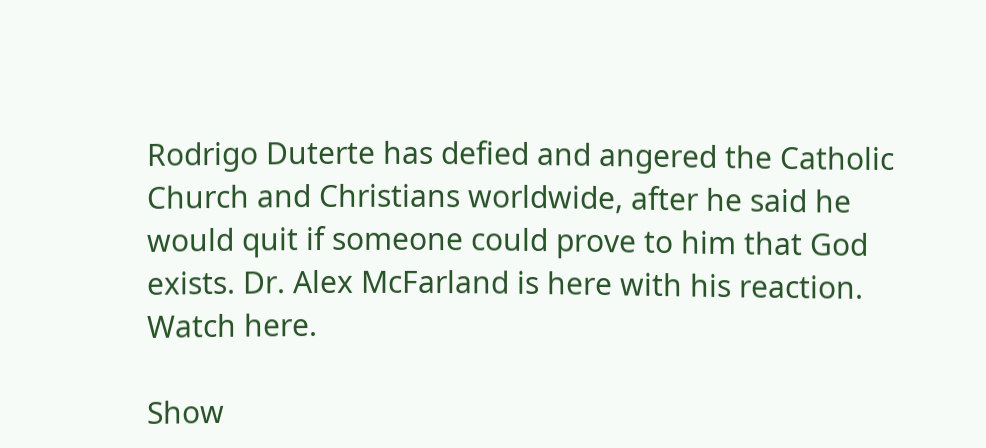Rodrigo Duterte has defied and angered the Catholic Church and Christians worldwide, after he said he would quit if someone could prove to him that God exists. Dr. Alex McFarland is here with his reaction. Watch here.

Show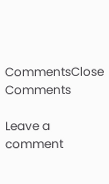CommentsClose Comments

Leave a comment